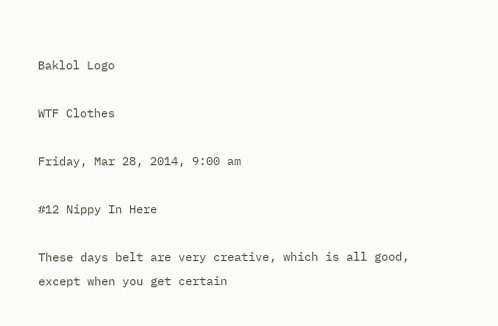Baklol Logo

WTF Clothes

Friday, Mar 28, 2014, 9:00 am

#12 Nippy In Here

These days belt are very creative, which is all good, except when you get certain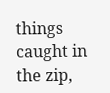things caught in the zip,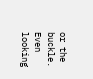or the buckle. Even looking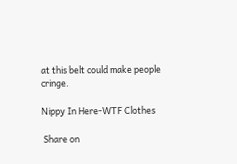at this belt could make people cringe.

Nippy In Here-WTF Clothes

 Share on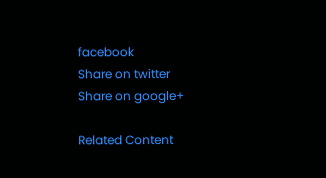facebook
Share on twitter
Share on google+

Related Content